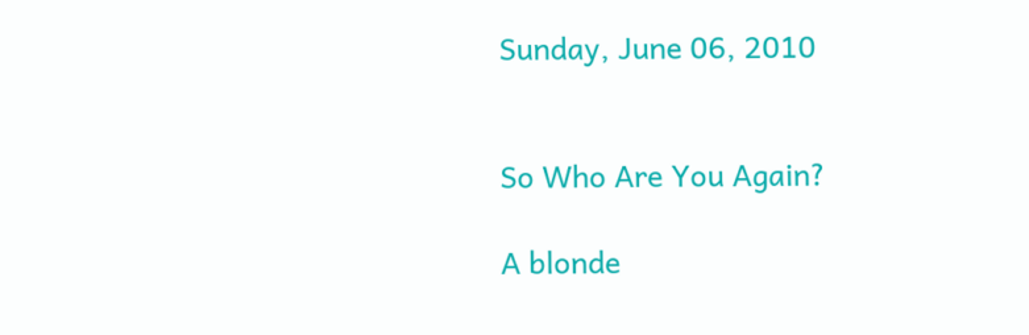Sunday, June 06, 2010


So Who Are You Again?

A blonde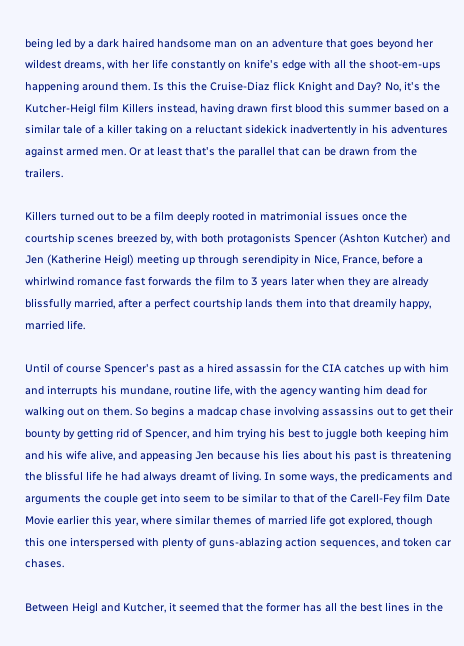being led by a dark haired handsome man on an adventure that goes beyond her wildest dreams, with her life constantly on knife's edge with all the shoot-em-ups happening around them. Is this the Cruise-Diaz flick Knight and Day? No, it's the Kutcher-Heigl film Killers instead, having drawn first blood this summer based on a similar tale of a killer taking on a reluctant sidekick inadvertently in his adventures against armed men. Or at least that's the parallel that can be drawn from the trailers.

Killers turned out to be a film deeply rooted in matrimonial issues once the courtship scenes breezed by, with both protagonists Spencer (Ashton Kutcher) and Jen (Katherine Heigl) meeting up through serendipity in Nice, France, before a whirlwind romance fast forwards the film to 3 years later when they are already blissfully married, after a perfect courtship lands them into that dreamily happy, married life.

Until of course Spencer's past as a hired assassin for the CIA catches up with him and interrupts his mundane, routine life, with the agency wanting him dead for walking out on them. So begins a madcap chase involving assassins out to get their bounty by getting rid of Spencer, and him trying his best to juggle both keeping him and his wife alive, and appeasing Jen because his lies about his past is threatening the blissful life he had always dreamt of living. In some ways, the predicaments and arguments the couple get into seem to be similar to that of the Carell-Fey film Date Movie earlier this year, where similar themes of married life got explored, though this one interspersed with plenty of guns-ablazing action sequences, and token car chases.

Between Heigl and Kutcher, it seemed that the former has all the best lines in the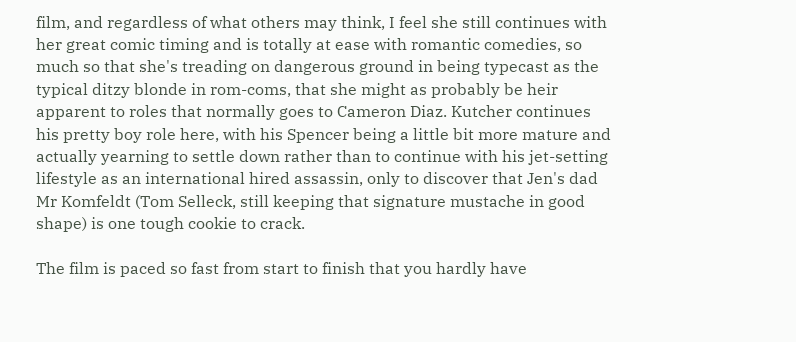film, and regardless of what others may think, I feel she still continues with her great comic timing and is totally at ease with romantic comedies, so much so that she's treading on dangerous ground in being typecast as the typical ditzy blonde in rom-coms, that she might as probably be heir apparent to roles that normally goes to Cameron Diaz. Kutcher continues his pretty boy role here, with his Spencer being a little bit more mature and actually yearning to settle down rather than to continue with his jet-setting lifestyle as an international hired assassin, only to discover that Jen's dad Mr Komfeldt (Tom Selleck, still keeping that signature mustache in good shape) is one tough cookie to crack.

The film is paced so fast from start to finish that you hardly have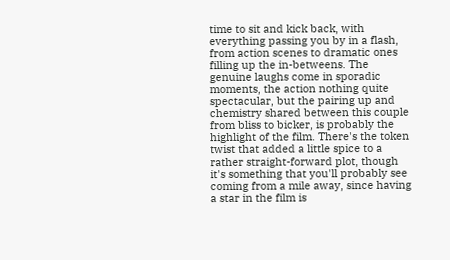time to sit and kick back, with everything passing you by in a flash, from action scenes to dramatic ones filling up the in-betweens. The genuine laughs come in sporadic moments, the action nothing quite spectacular, but the pairing up and chemistry shared between this couple from bliss to bicker, is probably the highlight of the film. There's the token twist that added a little spice to a rather straight-forward plot, though it's something that you'll probably see coming from a mile away, since having a star in the film is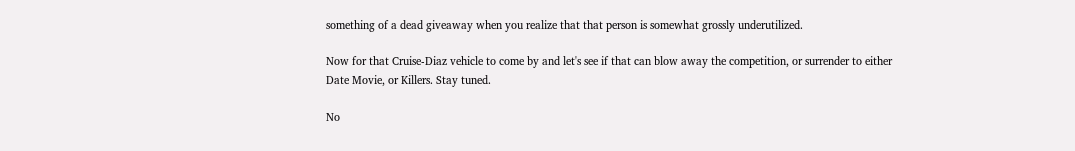something of a dead giveaway when you realize that that person is somewhat grossly underutilized.

Now for that Cruise-Diaz vehicle to come by and let's see if that can blow away the competition, or surrender to either Date Movie, or Killers. Stay tuned.

No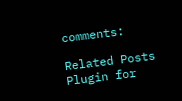comments:

Related Posts Plugin for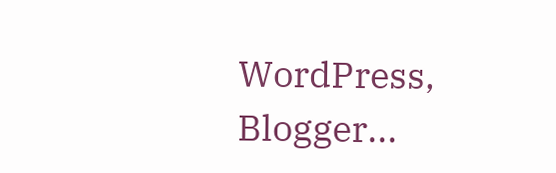WordPress, Blogger...